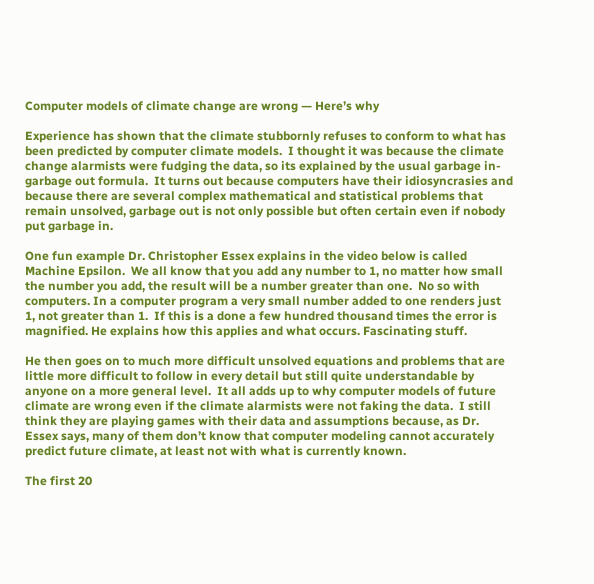Computer models of climate change are wrong — Here’s why

Experience has shown that the climate stubbornly refuses to conform to what has been predicted by computer climate models.  I thought it was because the climate change alarmists were fudging the data, so its explained by the usual garbage in-garbage out formula.  It turns out because computers have their idiosyncrasies and because there are several complex mathematical and statistical problems that remain unsolved, garbage out is not only possible but often certain even if nobody put garbage in.

One fun example Dr. Christopher Essex explains in the video below is called Machine Epsilon.  We all know that you add any number to 1, no matter how small the number you add, the result will be a number greater than one.  No so with computers. In a computer program a very small number added to one renders just 1, not greater than 1.  If this is a done a few hundred thousand times the error is magnified. He explains how this applies and what occurs. Fascinating stuff.

He then goes on to much more difficult unsolved equations and problems that are little more difficult to follow in every detail but still quite understandable by anyone on a more general level.  It all adds up to why computer models of future climate are wrong even if the climate alarmists were not faking the data.  I still think they are playing games with their data and assumptions because, as Dr. Essex says, many of them don’t know that computer modeling cannot accurately predict future climate, at least not with what is currently known.

The first 20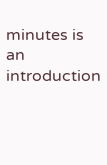minutes is an introduction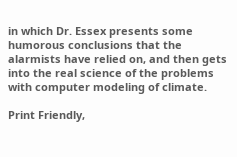in which Dr. Essex presents some humorous conclusions that the alarmists have relied on, and then gets into the real science of the problems with computer modeling of climate.

Print Friendly,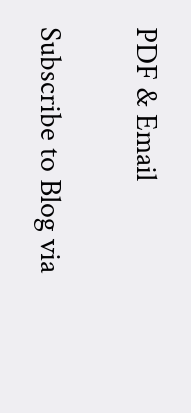PDF & Email

Subscribe to Blog via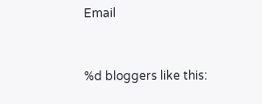Email


%d bloggers like this: